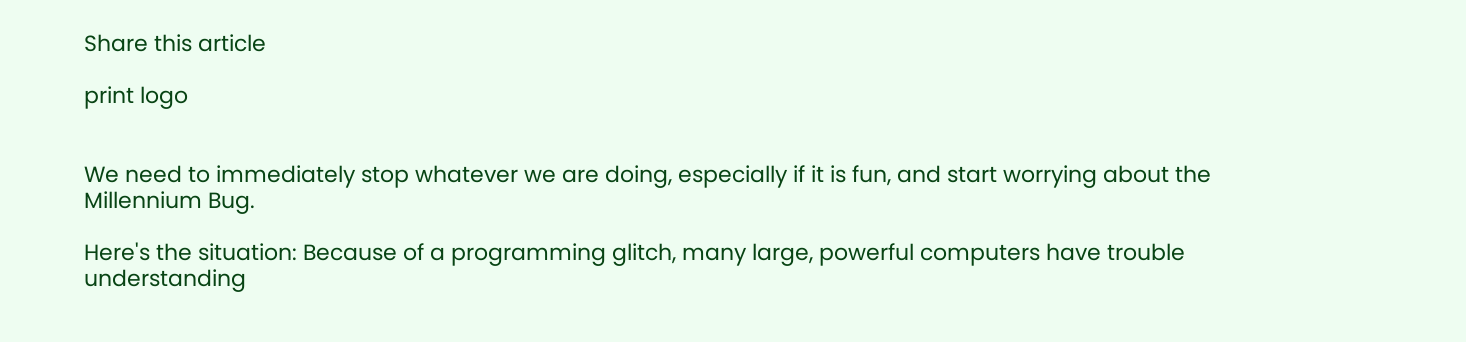Share this article

print logo


We need to immediately stop whatever we are doing, especially if it is fun, and start worrying about the Millennium Bug.

Here's the situation: Because of a programming glitch, many large, powerful computers have trouble understanding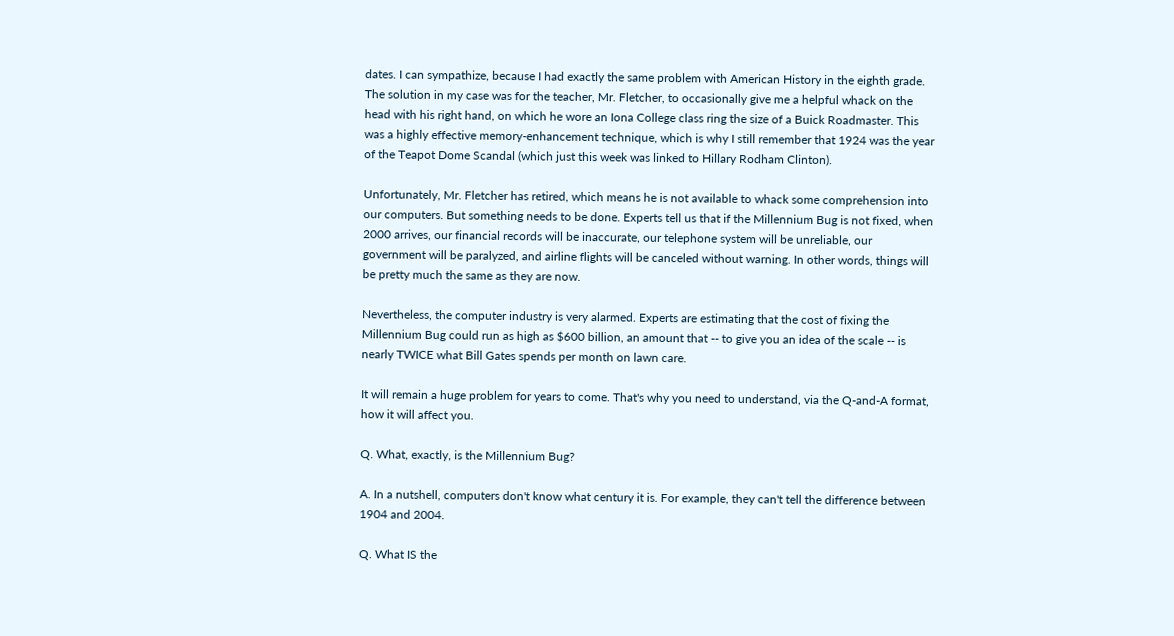dates. I can sympathize, because I had exactly the same problem with American History in the eighth grade. The solution in my case was for the teacher, Mr. Fletcher, to occasionally give me a helpful whack on the head with his right hand, on which he wore an Iona College class ring the size of a Buick Roadmaster. This was a highly effective memory-enhancement technique, which is why I still remember that 1924 was the year of the Teapot Dome Scandal (which just this week was linked to Hillary Rodham Clinton).

Unfortunately, Mr. Fletcher has retired, which means he is not available to whack some comprehension into our computers. But something needs to be done. Experts tell us that if the Millennium Bug is not fixed, when 2000 arrives, our financial records will be inaccurate, our telephone system will be unreliable, our government will be paralyzed, and airline flights will be canceled without warning. In other words, things will be pretty much the same as they are now.

Nevertheless, the computer industry is very alarmed. Experts are estimating that the cost of fixing the Millennium Bug could run as high as $600 billion, an amount that -- to give you an idea of the scale -- is nearly TWICE what Bill Gates spends per month on lawn care.

It will remain a huge problem for years to come. That's why you need to understand, via the Q-and-A format, how it will affect you.

Q. What, exactly, is the Millennium Bug?

A. In a nutshell, computers don't know what century it is. For example, they can't tell the difference between 1904 and 2004.

Q. What IS the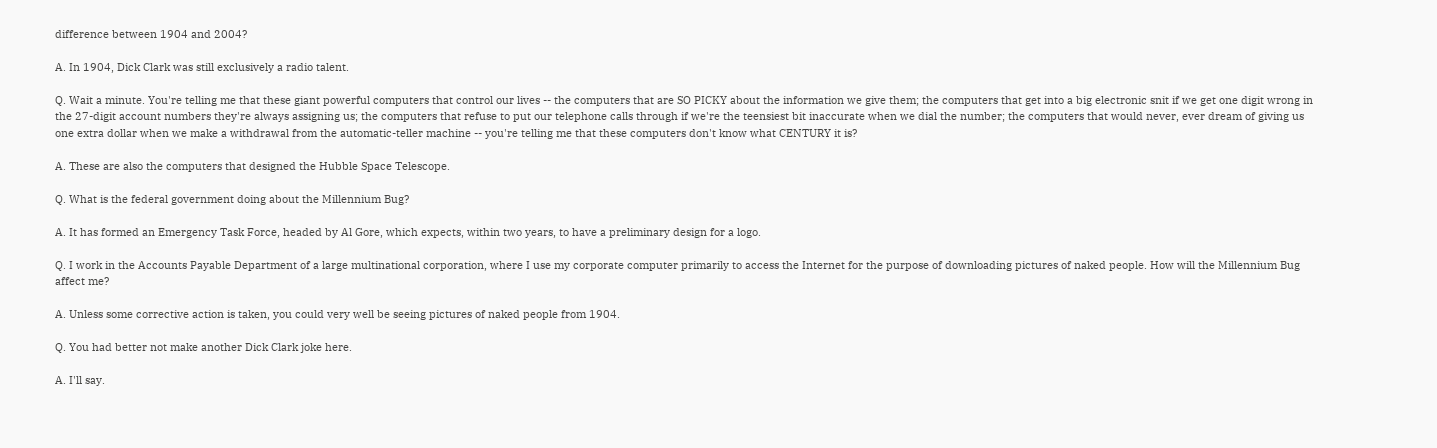difference between 1904 and 2004?

A. In 1904, Dick Clark was still exclusively a radio talent.

Q. Wait a minute. You're telling me that these giant powerful computers that control our lives -- the computers that are SO PICKY about the information we give them; the computers that get into a big electronic snit if we get one digit wrong in the 27-digit account numbers they're always assigning us; the computers that refuse to put our telephone calls through if we're the teensiest bit inaccurate when we dial the number; the computers that would never, ever dream of giving us one extra dollar when we make a withdrawal from the automatic-teller machine -- you're telling me that these computers don't know what CENTURY it is?

A. These are also the computers that designed the Hubble Space Telescope.

Q. What is the federal government doing about the Millennium Bug?

A. It has formed an Emergency Task Force, headed by Al Gore, which expects, within two years, to have a preliminary design for a logo.

Q. I work in the Accounts Payable Department of a large multinational corporation, where I use my corporate computer primarily to access the Internet for the purpose of downloading pictures of naked people. How will the Millennium Bug affect me?

A. Unless some corrective action is taken, you could very well be seeing pictures of naked people from 1904.

Q. You had better not make another Dick Clark joke here.

A. I'll say.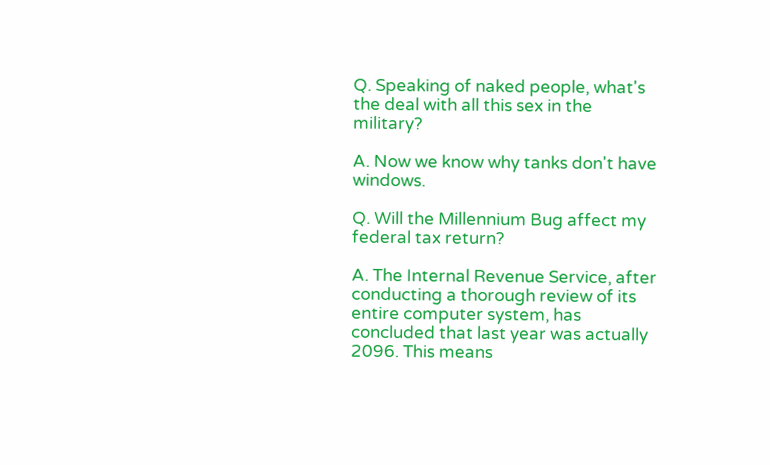Q. Speaking of naked people, what's the deal with all this sex in the military?

A. Now we know why tanks don't have windows.

Q. Will the Millennium Bug affect my federal tax return?

A. The Internal Revenue Service, after conducting a thorough review of its entire computer system, has concluded that last year was actually 2096. This means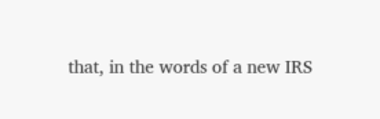that, in the words of a new IRS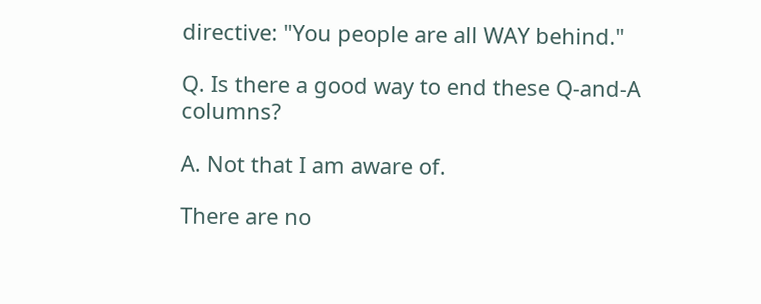directive: "You people are all WAY behind."

Q. Is there a good way to end these Q-and-A columns?

A. Not that I am aware of.

There are no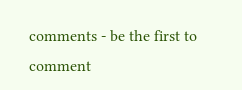comments - be the first to comment